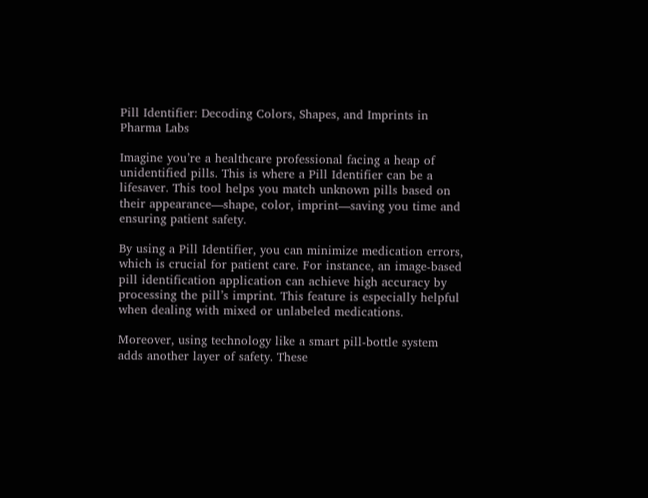Pill Identifier: Decoding Colors, Shapes, and Imprints in Pharma Labs

Imagine you’re a healthcare professional facing a heap of unidentified pills. This is where a Pill Identifier can be a lifesaver. This tool helps you match unknown pills based on their appearance—shape, color, imprint—saving you time and ensuring patient safety.

By using a Pill Identifier, you can minimize medication errors, which is crucial for patient care. For instance, an image-based pill identification application can achieve high accuracy by processing the pill’s imprint. This feature is especially helpful when dealing with mixed or unlabeled medications.

Moreover, using technology like a smart pill-bottle system adds another layer of safety. These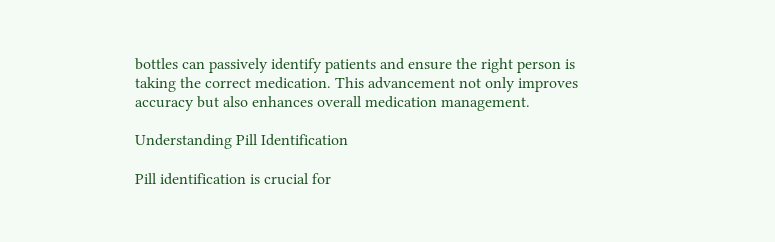bottles can passively identify patients and ensure the right person is taking the correct medication. This advancement not only improves accuracy but also enhances overall medication management.

Understanding Pill Identification

Pill identification is crucial for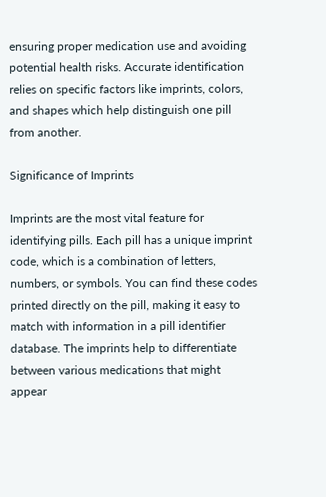ensuring proper medication use and avoiding potential health risks. Accurate identification relies on specific factors like imprints, colors, and shapes which help distinguish one pill from another.

Significance of Imprints

Imprints are the most vital feature for identifying pills. Each pill has a unique imprint code, which is a combination of letters, numbers, or symbols. You can find these codes printed directly on the pill, making it easy to match with information in a pill identifier database. The imprints help to differentiate between various medications that might appear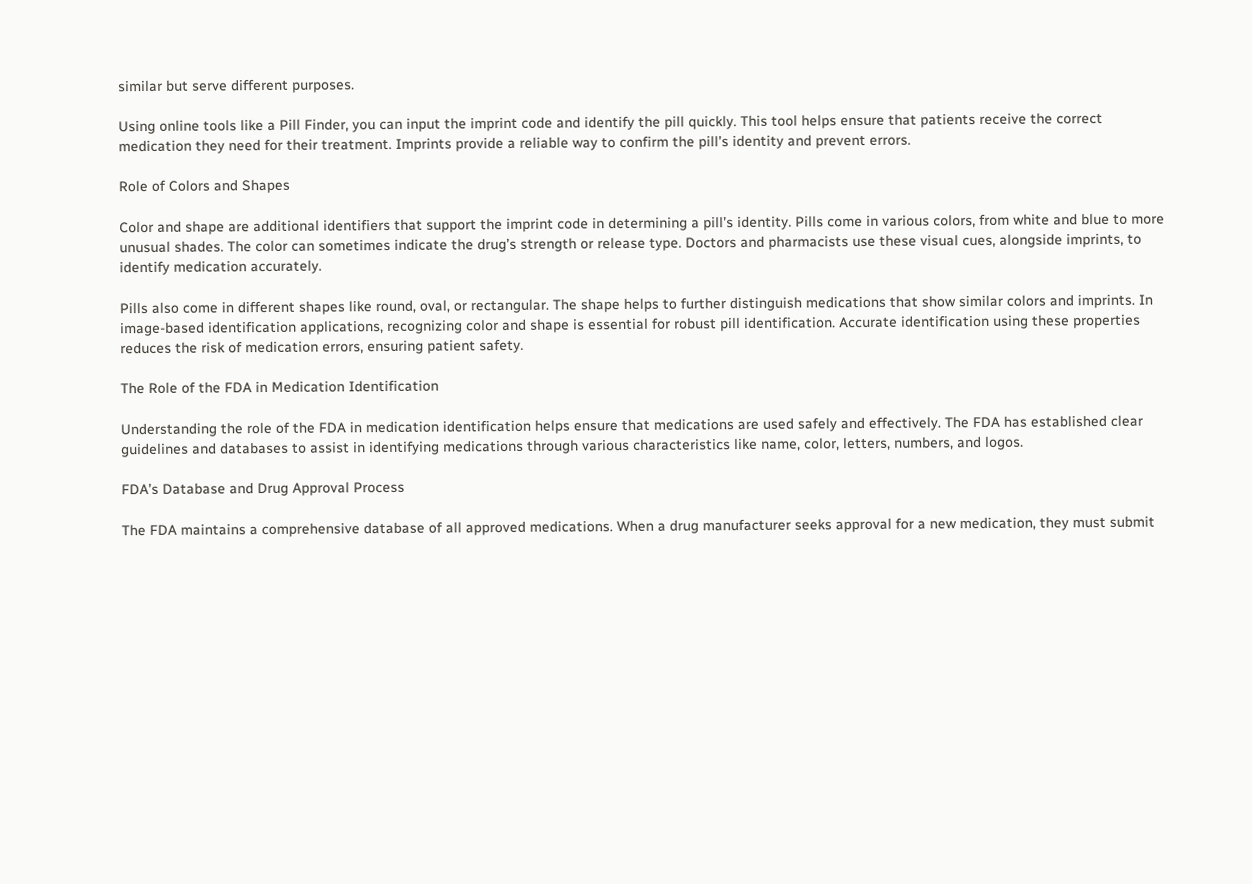similar but serve different purposes.

Using online tools like a Pill Finder, you can input the imprint code and identify the pill quickly. This tool helps ensure that patients receive the correct medication they need for their treatment. Imprints provide a reliable way to confirm the pill’s identity and prevent errors.

Role of Colors and Shapes

Color and shape are additional identifiers that support the imprint code in determining a pill’s identity. Pills come in various colors, from white and blue to more unusual shades. The color can sometimes indicate the drug’s strength or release type. Doctors and pharmacists use these visual cues, alongside imprints, to identify medication accurately.

Pills also come in different shapes like round, oval, or rectangular. The shape helps to further distinguish medications that show similar colors and imprints. In image-based identification applications, recognizing color and shape is essential for robust pill identification. Accurate identification using these properties reduces the risk of medication errors, ensuring patient safety.

The Role of the FDA in Medication Identification

Understanding the role of the FDA in medication identification helps ensure that medications are used safely and effectively. The FDA has established clear guidelines and databases to assist in identifying medications through various characteristics like name, color, letters, numbers, and logos.

FDA’s Database and Drug Approval Process

The FDA maintains a comprehensive database of all approved medications. When a drug manufacturer seeks approval for a new medication, they must submit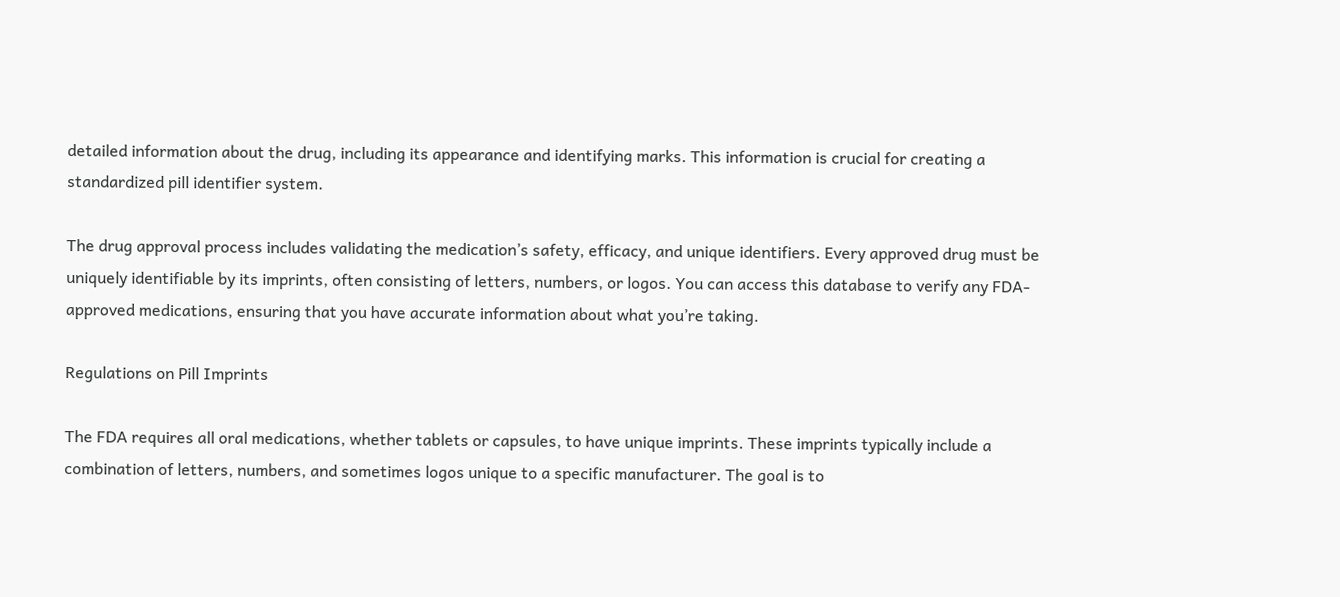detailed information about the drug, including its appearance and identifying marks. This information is crucial for creating a standardized pill identifier system.

The drug approval process includes validating the medication’s safety, efficacy, and unique identifiers. Every approved drug must be uniquely identifiable by its imprints, often consisting of letters, numbers, or logos. You can access this database to verify any FDA-approved medications, ensuring that you have accurate information about what you’re taking.

Regulations on Pill Imprints

The FDA requires all oral medications, whether tablets or capsules, to have unique imprints. These imprints typically include a combination of letters, numbers, and sometimes logos unique to a specific manufacturer. The goal is to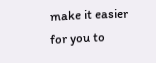make it easier for you to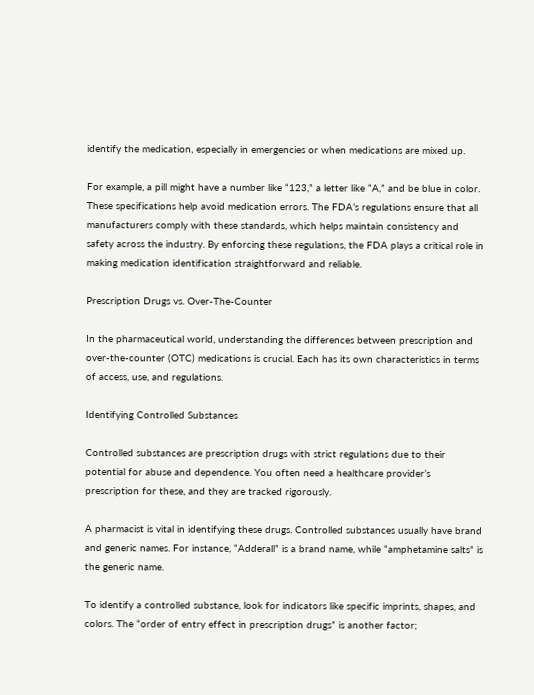identify the medication, especially in emergencies or when medications are mixed up.

For example, a pill might have a number like “123,” a letter like “A,” and be blue in color. These specifications help avoid medication errors. The FDA’s regulations ensure that all manufacturers comply with these standards, which helps maintain consistency and safety across the industry. By enforcing these regulations, the FDA plays a critical role in making medication identification straightforward and reliable.

Prescription Drugs vs. Over-The-Counter

In the pharmaceutical world, understanding the differences between prescription and over-the-counter (OTC) medications is crucial. Each has its own characteristics in terms of access, use, and regulations.

Identifying Controlled Substances

Controlled substances are prescription drugs with strict regulations due to their potential for abuse and dependence. You often need a healthcare provider’s prescription for these, and they are tracked rigorously.

A pharmacist is vital in identifying these drugs. Controlled substances usually have brand and generic names. For instance, “Adderall” is a brand name, while “amphetamine salts” is the generic name.

To identify a controlled substance, look for indicators like specific imprints, shapes, and colors. The “order of entry effect in prescription drugs” is another factor;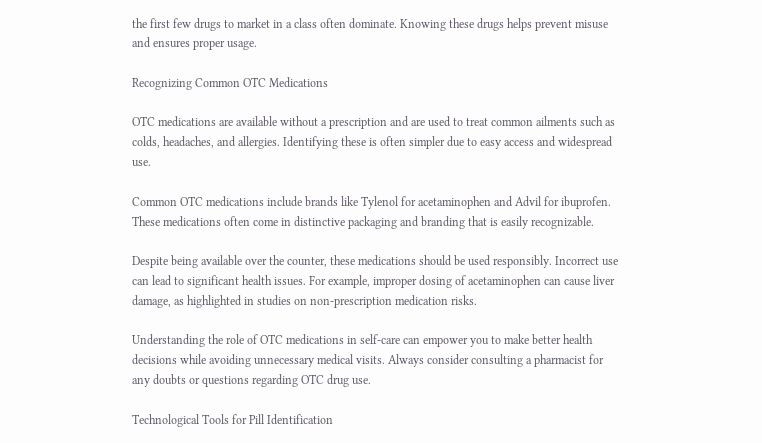the first few drugs to market in a class often dominate. Knowing these drugs helps prevent misuse and ensures proper usage.

Recognizing Common OTC Medications

OTC medications are available without a prescription and are used to treat common ailments such as colds, headaches, and allergies. Identifying these is often simpler due to easy access and widespread use.

Common OTC medications include brands like Tylenol for acetaminophen and Advil for ibuprofen. These medications often come in distinctive packaging and branding that is easily recognizable.

Despite being available over the counter, these medications should be used responsibly. Incorrect use can lead to significant health issues. For example, improper dosing of acetaminophen can cause liver damage, as highlighted in studies on non-prescription medication risks.

Understanding the role of OTC medications in self-care can empower you to make better health decisions while avoiding unnecessary medical visits. Always consider consulting a pharmacist for any doubts or questions regarding OTC drug use.

Technological Tools for Pill Identification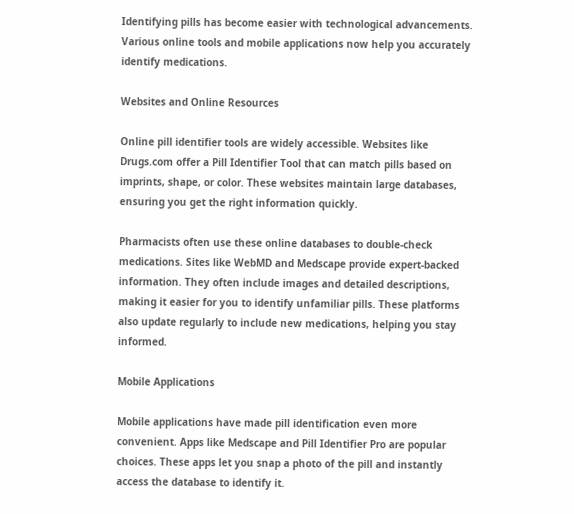Identifying pills has become easier with technological advancements. Various online tools and mobile applications now help you accurately identify medications.

Websites and Online Resources

Online pill identifier tools are widely accessible. Websites like Drugs.com offer a Pill Identifier Tool that can match pills based on imprints, shape, or color. These websites maintain large databases, ensuring you get the right information quickly.

Pharmacists often use these online databases to double-check medications. Sites like WebMD and Medscape provide expert-backed information. They often include images and detailed descriptions, making it easier for you to identify unfamiliar pills. These platforms also update regularly to include new medications, helping you stay informed.

Mobile Applications

Mobile applications have made pill identification even more convenient. Apps like Medscape and Pill Identifier Pro are popular choices. These apps let you snap a photo of the pill and instantly access the database to identify it.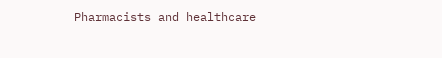Pharmacists and healthcare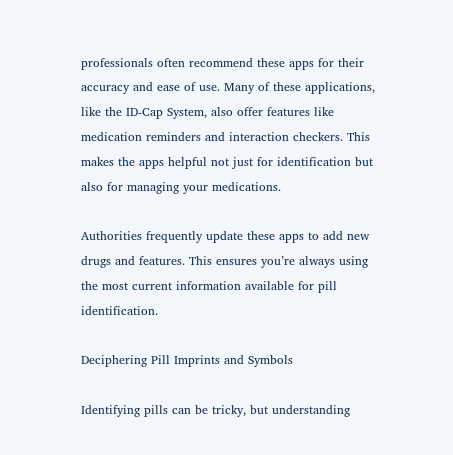professionals often recommend these apps for their accuracy and ease of use. Many of these applications, like the ID-Cap System, also offer features like medication reminders and interaction checkers. This makes the apps helpful not just for identification but also for managing your medications.

Authorities frequently update these apps to add new drugs and features. This ensures you’re always using the most current information available for pill identification.

Deciphering Pill Imprints and Symbols

Identifying pills can be tricky, but understanding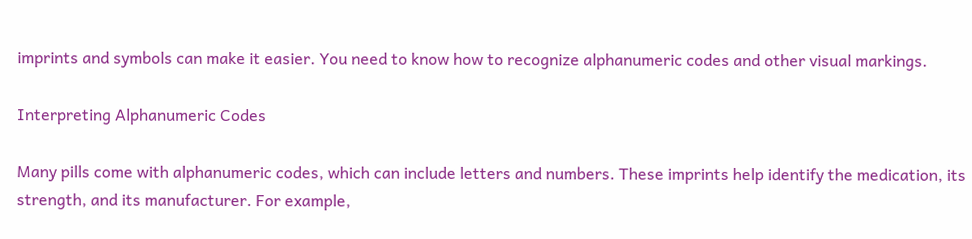imprints and symbols can make it easier. You need to know how to recognize alphanumeric codes and other visual markings.

Interpreting Alphanumeric Codes

Many pills come with alphanumeric codes, which can include letters and numbers. These imprints help identify the medication, its strength, and its manufacturer. For example,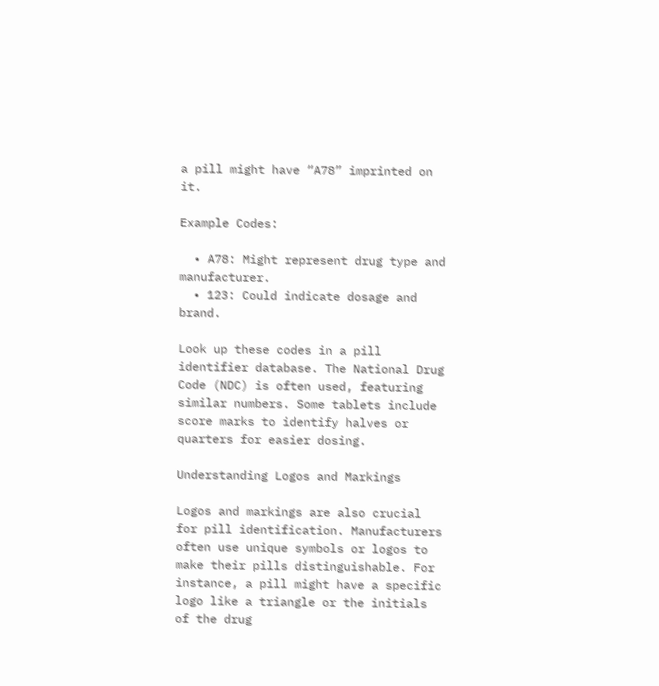a pill might have “A78” imprinted on it.

Example Codes:

  • A78: Might represent drug type and manufacturer.
  • 123: Could indicate dosage and brand.

Look up these codes in a pill identifier database. The National Drug Code (NDC) is often used, featuring similar numbers. Some tablets include score marks to identify halves or quarters for easier dosing.

Understanding Logos and Markings

Logos and markings are also crucial for pill identification. Manufacturers often use unique symbols or logos to make their pills distinguishable. For instance, a pill might have a specific logo like a triangle or the initials of the drug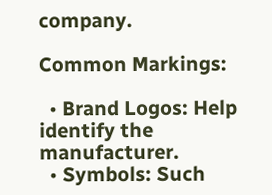company.

Common Markings:

  • Brand Logos: Help identify the manufacturer.
  • Symbols: Such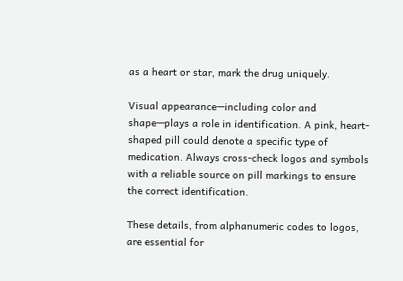as a heart or star, mark the drug uniquely.

Visual appearance—including color and shape—plays a role in identification. A pink, heart-shaped pill could denote a specific type of medication. Always cross-check logos and symbols with a reliable source on pill markings to ensure the correct identification.

These details, from alphanumeric codes to logos, are essential for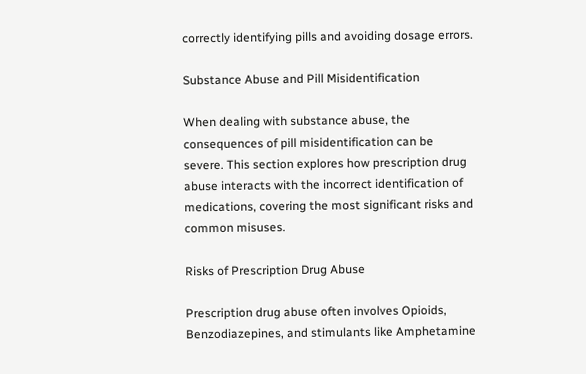correctly identifying pills and avoiding dosage errors.

Substance Abuse and Pill Misidentification

When dealing with substance abuse, the consequences of pill misidentification can be severe. This section explores how prescription drug abuse interacts with the incorrect identification of medications, covering the most significant risks and common misuses.

Risks of Prescription Drug Abuse

Prescription drug abuse often involves Opioids, Benzodiazepines, and stimulants like Amphetamine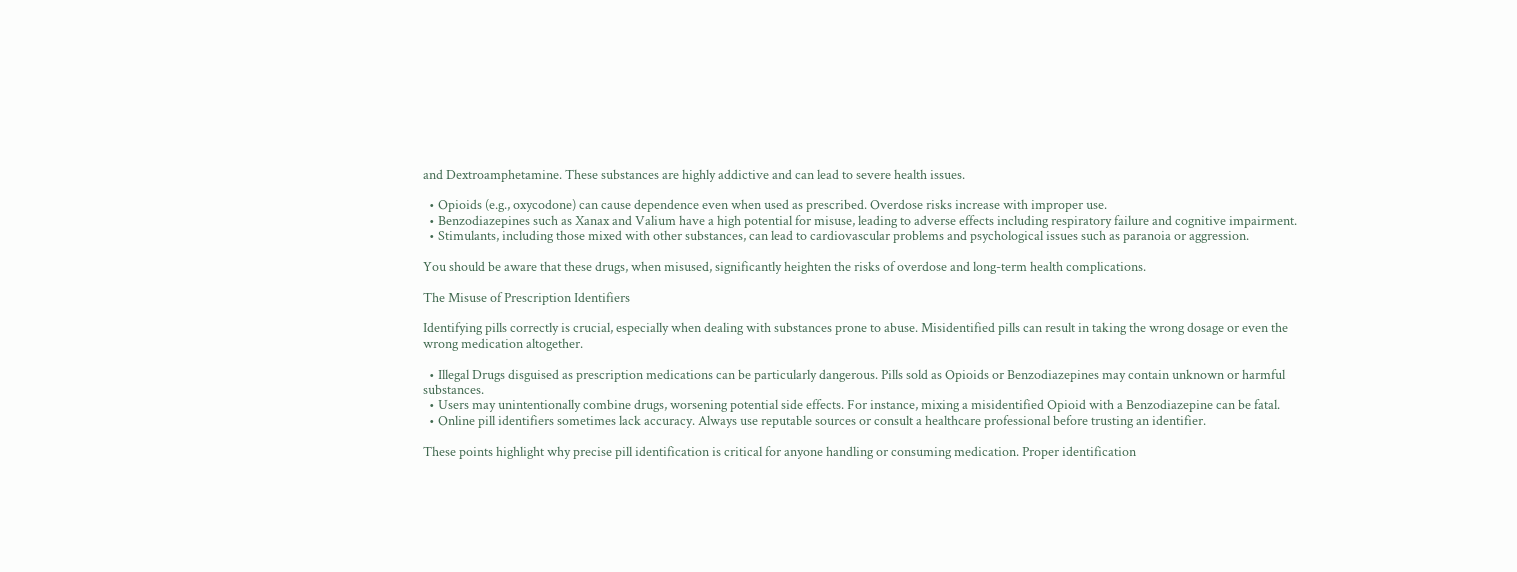and Dextroamphetamine. These substances are highly addictive and can lead to severe health issues.

  • Opioids (e.g., oxycodone) can cause dependence even when used as prescribed. Overdose risks increase with improper use.
  • Benzodiazepines such as Xanax and Valium have a high potential for misuse, leading to adverse effects including respiratory failure and cognitive impairment.
  • Stimulants, including those mixed with other substances, can lead to cardiovascular problems and psychological issues such as paranoia or aggression.

You should be aware that these drugs, when misused, significantly heighten the risks of overdose and long-term health complications.

The Misuse of Prescription Identifiers

Identifying pills correctly is crucial, especially when dealing with substances prone to abuse. Misidentified pills can result in taking the wrong dosage or even the wrong medication altogether.

  • Illegal Drugs disguised as prescription medications can be particularly dangerous. Pills sold as Opioids or Benzodiazepines may contain unknown or harmful substances.
  • Users may unintentionally combine drugs, worsening potential side effects. For instance, mixing a misidentified Opioid with a Benzodiazepine can be fatal.
  • Online pill identifiers sometimes lack accuracy. Always use reputable sources or consult a healthcare professional before trusting an identifier.

These points highlight why precise pill identification is critical for anyone handling or consuming medication. Proper identification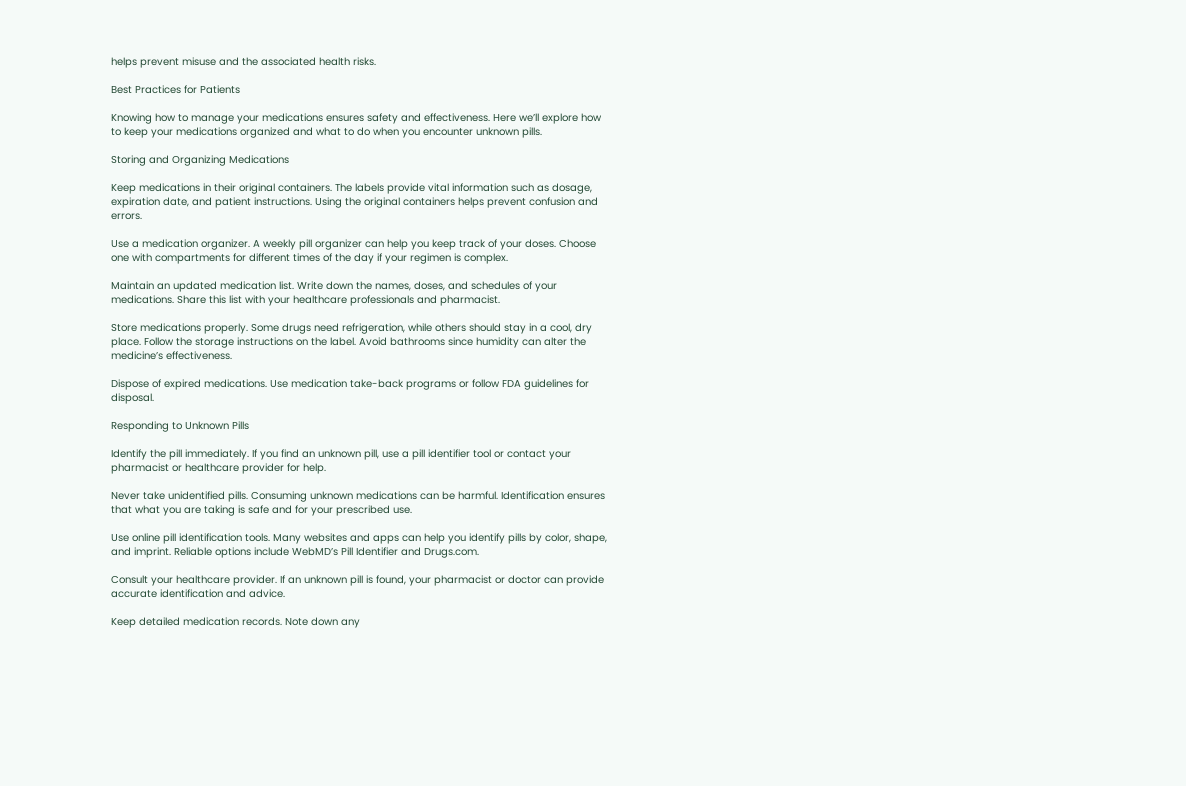helps prevent misuse and the associated health risks.

Best Practices for Patients

Knowing how to manage your medications ensures safety and effectiveness. Here we’ll explore how to keep your medications organized and what to do when you encounter unknown pills.

Storing and Organizing Medications

Keep medications in their original containers. The labels provide vital information such as dosage, expiration date, and patient instructions. Using the original containers helps prevent confusion and errors.

Use a medication organizer. A weekly pill organizer can help you keep track of your doses. Choose one with compartments for different times of the day if your regimen is complex.

Maintain an updated medication list. Write down the names, doses, and schedules of your medications. Share this list with your healthcare professionals and pharmacist.

Store medications properly. Some drugs need refrigeration, while others should stay in a cool, dry place. Follow the storage instructions on the label. Avoid bathrooms since humidity can alter the medicine’s effectiveness.

Dispose of expired medications. Use medication take-back programs or follow FDA guidelines for disposal.

Responding to Unknown Pills

Identify the pill immediately. If you find an unknown pill, use a pill identifier tool or contact your pharmacist or healthcare provider for help.

Never take unidentified pills. Consuming unknown medications can be harmful. Identification ensures that what you are taking is safe and for your prescribed use.

Use online pill identification tools. Many websites and apps can help you identify pills by color, shape, and imprint. Reliable options include WebMD’s Pill Identifier and Drugs.com.

Consult your healthcare provider. If an unknown pill is found, your pharmacist or doctor can provide accurate identification and advice.

Keep detailed medication records. Note down any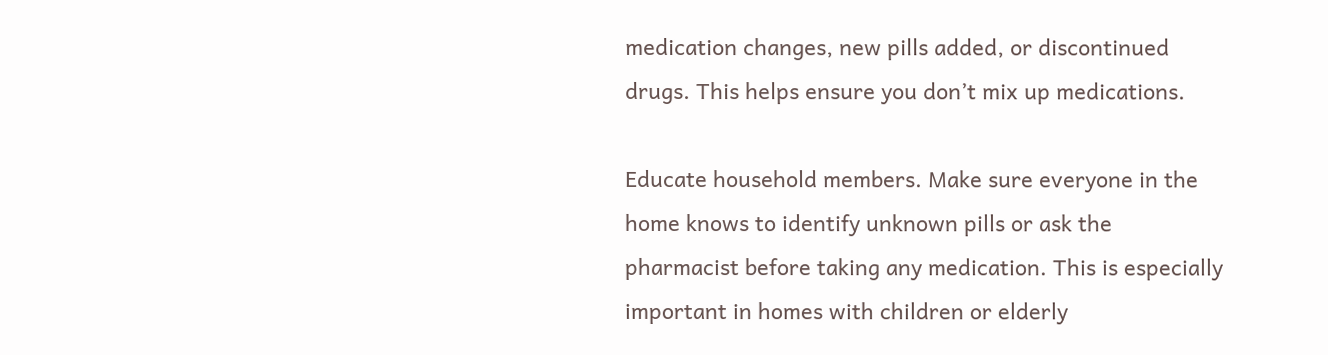medication changes, new pills added, or discontinued drugs. This helps ensure you don’t mix up medications.

Educate household members. Make sure everyone in the home knows to identify unknown pills or ask the pharmacist before taking any medication. This is especially important in homes with children or elderly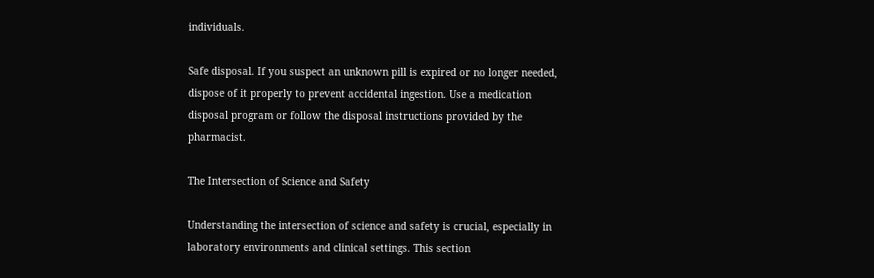individuals.

Safe disposal. If you suspect an unknown pill is expired or no longer needed, dispose of it properly to prevent accidental ingestion. Use a medication disposal program or follow the disposal instructions provided by the pharmacist.

The Intersection of Science and Safety

Understanding the intersection of science and safety is crucial, especially in laboratory environments and clinical settings. This section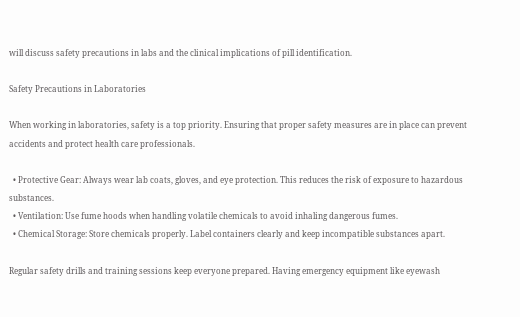will discuss safety precautions in labs and the clinical implications of pill identification.

Safety Precautions in Laboratories

When working in laboratories, safety is a top priority. Ensuring that proper safety measures are in place can prevent accidents and protect health care professionals.

  • Protective Gear: Always wear lab coats, gloves, and eye protection. This reduces the risk of exposure to hazardous substances.
  • Ventilation: Use fume hoods when handling volatile chemicals to avoid inhaling dangerous fumes.
  • Chemical Storage: Store chemicals properly. Label containers clearly and keep incompatible substances apart.

Regular safety drills and training sessions keep everyone prepared. Having emergency equipment like eyewash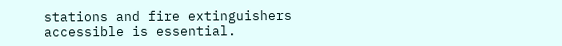stations and fire extinguishers accessible is essential.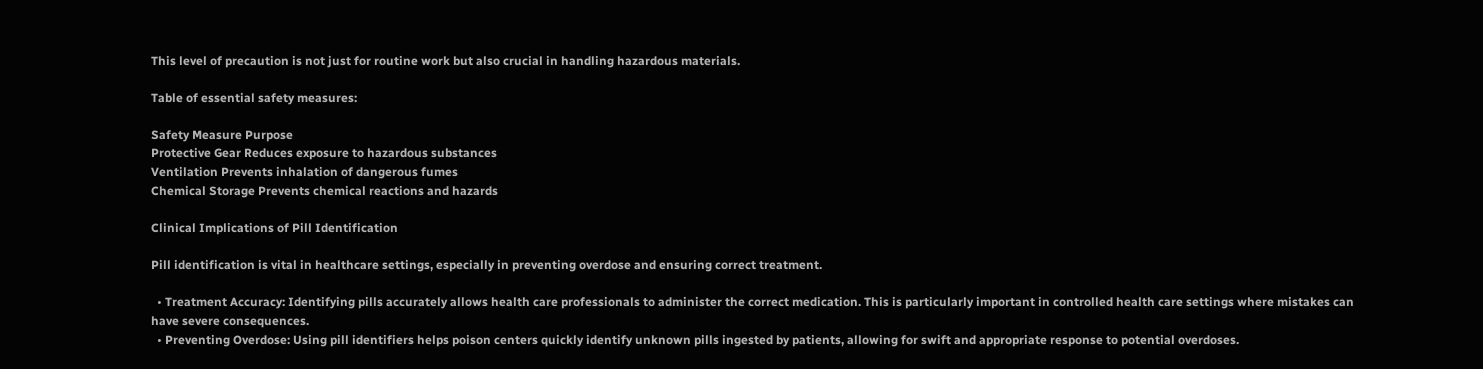This level of precaution is not just for routine work but also crucial in handling hazardous materials.

Table of essential safety measures:

Safety Measure Purpose
Protective Gear Reduces exposure to hazardous substances
Ventilation Prevents inhalation of dangerous fumes
Chemical Storage Prevents chemical reactions and hazards

Clinical Implications of Pill Identification

Pill identification is vital in healthcare settings, especially in preventing overdose and ensuring correct treatment.

  • Treatment Accuracy: Identifying pills accurately allows health care professionals to administer the correct medication. This is particularly important in controlled health care settings where mistakes can have severe consequences.
  • Preventing Overdose: Using pill identifiers helps poison centers quickly identify unknown pills ingested by patients, allowing for swift and appropriate response to potential overdoses.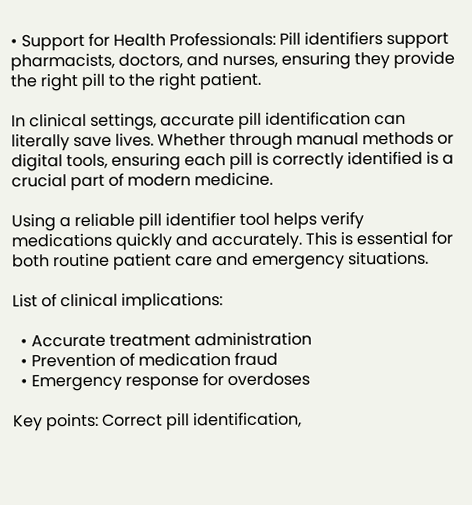• Support for Health Professionals: Pill identifiers support pharmacists, doctors, and nurses, ensuring they provide the right pill to the right patient.

In clinical settings, accurate pill identification can literally save lives. Whether through manual methods or digital tools, ensuring each pill is correctly identified is a crucial part of modern medicine.

Using a reliable pill identifier tool helps verify medications quickly and accurately. This is essential for both routine patient care and emergency situations.

List of clinical implications:

  • Accurate treatment administration
  • Prevention of medication fraud
  • Emergency response for overdoses

Key points: Correct pill identification,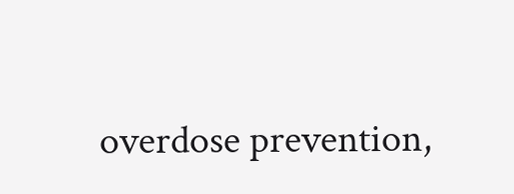overdose prevention,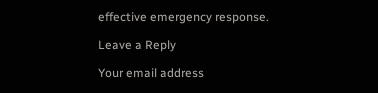effective emergency response.

Leave a Reply

Your email address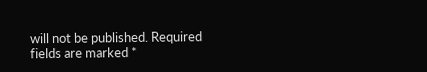will not be published. Required fields are marked *